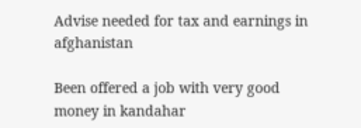Advise needed for tax and earnings in afghanistan

Been offered a job with very good money in kandahar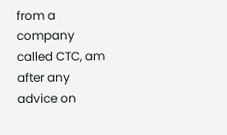from a company called CTC, am after any advice on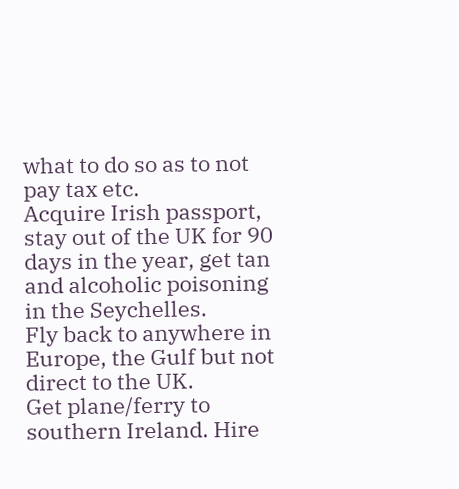what to do so as to not pay tax etc.
Acquire Irish passport, stay out of the UK for 90 days in the year, get tan and alcoholic poisoning in the Seychelles.
Fly back to anywhere in Europe, the Gulf but not direct to the UK.
Get plane/ferry to southern Ireland. Hire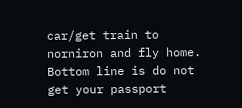car/get train to norniron and fly home.
Bottom line is do not get your passport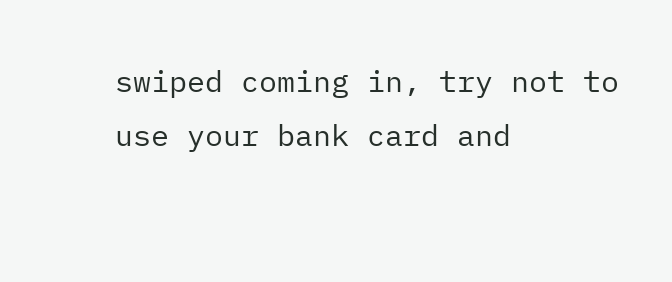swiped coming in, try not to use your bank card and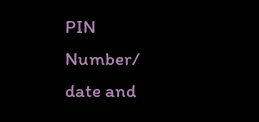PIN Number/ date and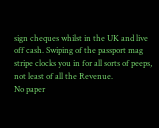sign cheques whilst in the UK and live off cash. Swiping of the passport mag stripe clocks you in for all sorts of peeps, not least of all the Revenue.
No paper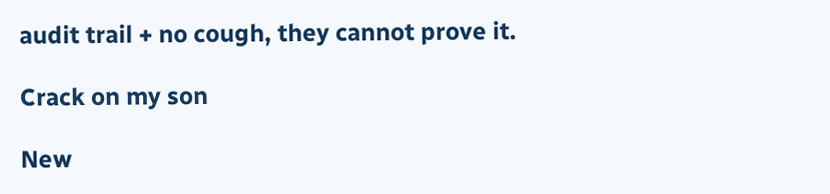audit trail + no cough, they cannot prove it.

Crack on my son

New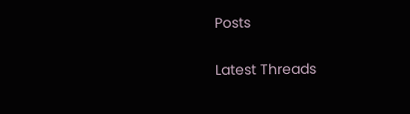Posts

Latest Threads